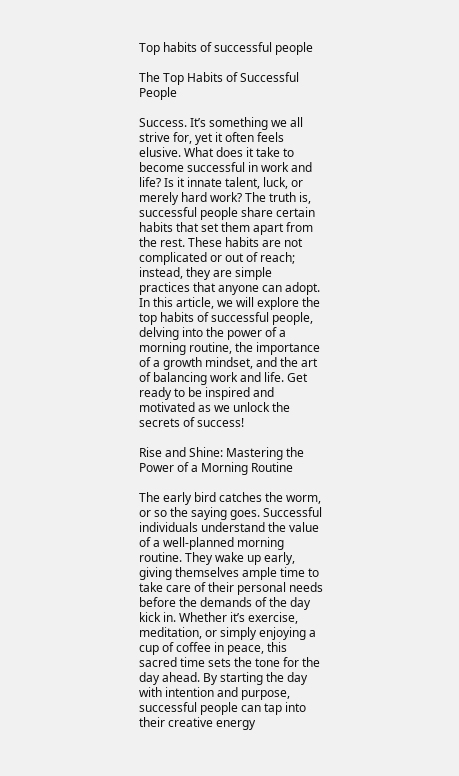Top habits of successful people

The Top Habits of Successful People

Success. It’s something we all strive for, yet it often feels elusive. What does it take to become successful in work and life? Is it innate talent, luck, or merely hard work? The truth is, successful people share certain habits that set them apart from the rest. These habits are not complicated or out of reach; instead, they are simple practices that anyone can adopt. In this article, we will explore the top habits of successful people, delving into the power of a morning routine, the importance of a growth mindset, and the art of balancing work and life. Get ready to be inspired and motivated as we unlock the secrets of success!

Rise and Shine: Mastering the Power of a Morning Routine

The early bird catches the worm, or so the saying goes. Successful individuals understand the value of a well-planned morning routine. They wake up early, giving themselves ample time to take care of their personal needs before the demands of the day kick in. Whether it’s exercise, meditation, or simply enjoying a cup of coffee in peace, this sacred time sets the tone for the day ahead. By starting the day with intention and purpose, successful people can tap into their creative energy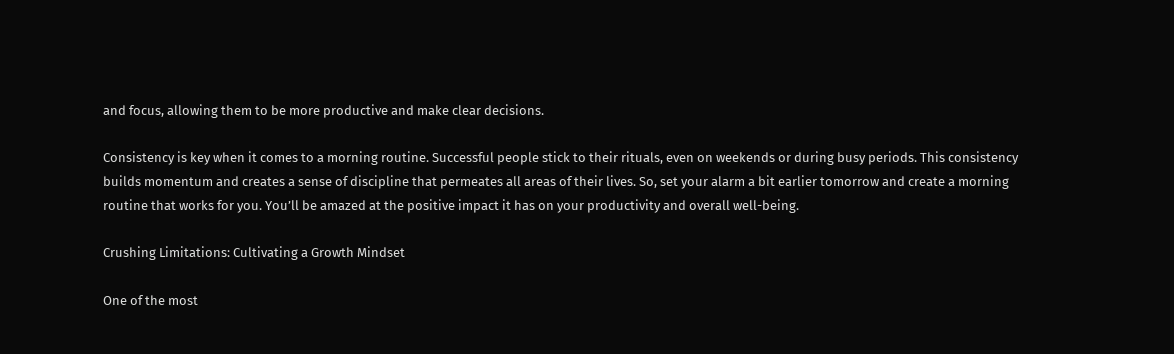and focus, allowing them to be more productive and make clear decisions.

Consistency is key when it comes to a morning routine. Successful people stick to their rituals, even on weekends or during busy periods. This consistency builds momentum and creates a sense of discipline that permeates all areas of their lives. So, set your alarm a bit earlier tomorrow and create a morning routine that works for you. You’ll be amazed at the positive impact it has on your productivity and overall well-being.

Crushing Limitations: Cultivating a Growth Mindset

One of the most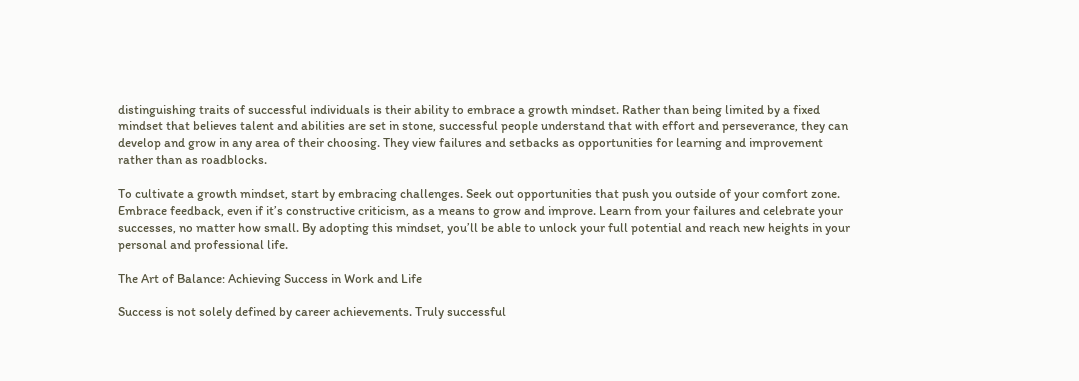distinguishing traits of successful individuals is their ability to embrace a growth mindset. Rather than being limited by a fixed mindset that believes talent and abilities are set in stone, successful people understand that with effort and perseverance, they can develop and grow in any area of their choosing. They view failures and setbacks as opportunities for learning and improvement rather than as roadblocks.

To cultivate a growth mindset, start by embracing challenges. Seek out opportunities that push you outside of your comfort zone. Embrace feedback, even if it’s constructive criticism, as a means to grow and improve. Learn from your failures and celebrate your successes, no matter how small. By adopting this mindset, you’ll be able to unlock your full potential and reach new heights in your personal and professional life.

The Art of Balance: Achieving Success in Work and Life

Success is not solely defined by career achievements. Truly successful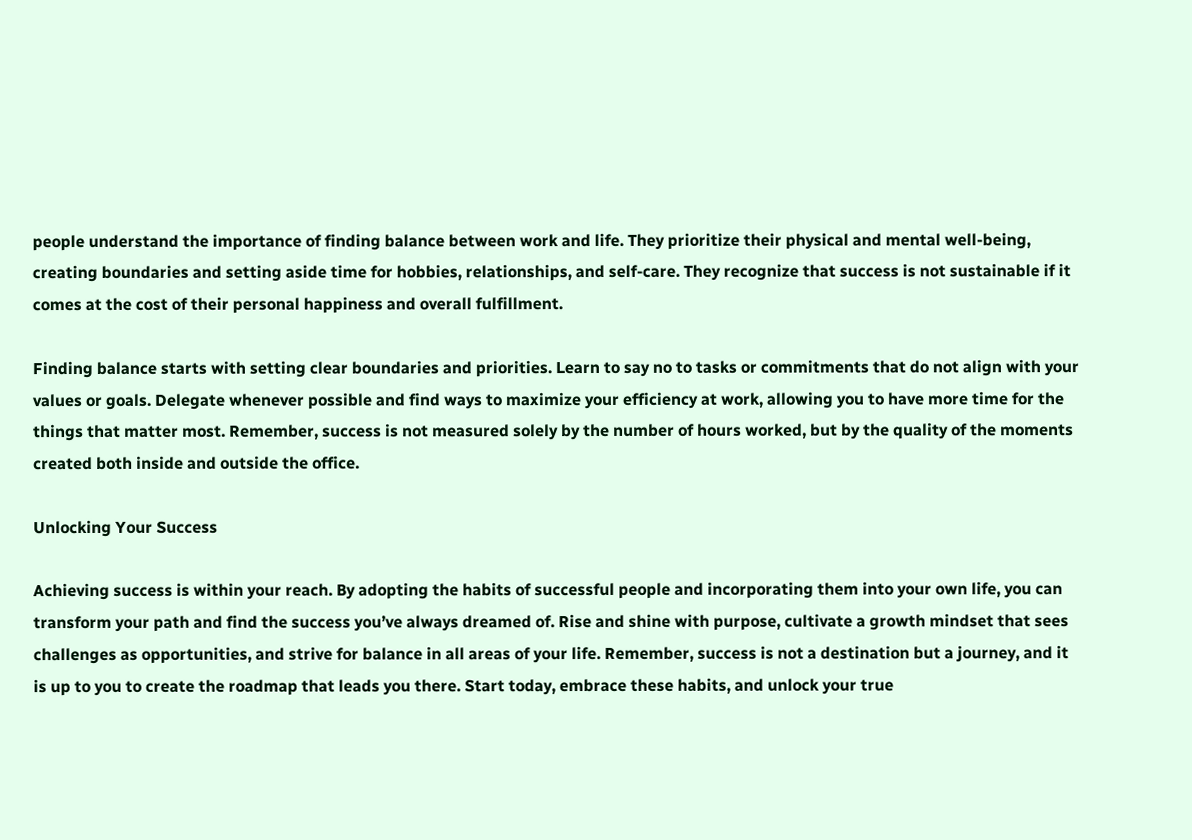people understand the importance of finding balance between work and life. They prioritize their physical and mental well-being, creating boundaries and setting aside time for hobbies, relationships, and self-care. They recognize that success is not sustainable if it comes at the cost of their personal happiness and overall fulfillment.

Finding balance starts with setting clear boundaries and priorities. Learn to say no to tasks or commitments that do not align with your values or goals. Delegate whenever possible and find ways to maximize your efficiency at work, allowing you to have more time for the things that matter most. Remember, success is not measured solely by the number of hours worked, but by the quality of the moments created both inside and outside the office.

Unlocking Your Success

Achieving success is within your reach. By adopting the habits of successful people and incorporating them into your own life, you can transform your path and find the success you’ve always dreamed of. Rise and shine with purpose, cultivate a growth mindset that sees challenges as opportunities, and strive for balance in all areas of your life. Remember, success is not a destination but a journey, and it is up to you to create the roadmap that leads you there. Start today, embrace these habits, and unlock your true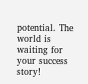potential. The world is waiting for your success story!